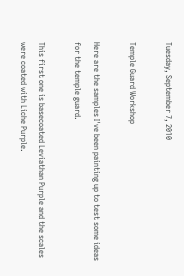Tuesday, September 7, 2010

Temple Guard Workshop

Here are the samples I've been painting up to test some ideas for the temple guard.

This first one is basecoated Leviathan Purple and the scales were coated with Liche Purple.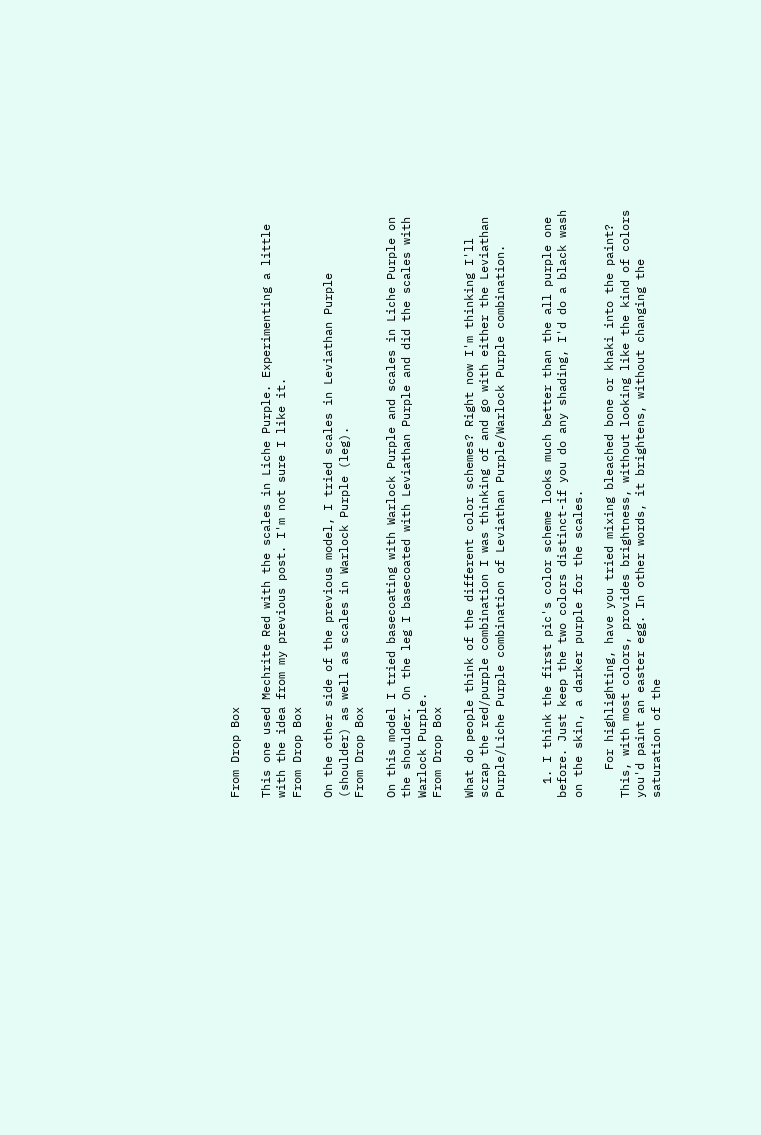From Drop Box

This one used Mechrite Red with the scales in Liche Purple. Experimenting a little with the idea from my previous post. I'm not sure I like it.
From Drop Box

On the other side of the previous model, I tried scales in Leviathan Purple (shoulder) as well as scales in Warlock Purple (leg).
From Drop Box

On this model I tried basecoating with Warlock Purple and scales in Liche Purple on the shoulder. On the leg I basecoated with Leviathan Purple and did the scales with Warlock Purple.
From Drop Box

What do people think of the different color schemes? Right now I'm thinking I'll scrap the red/purple combination I was thinking of and go with either the Leviathan Purple/Liche Purple combination of Leviathan Purple/Warlock Purple combination.


  1. I think the first pic's color scheme looks much better than the all purple one before. Just keep the two colors distinct-if you do any shading, I'd do a black wash on the skin, a darker purple for the scales.

    For highlighting, have you tried mixing bleached bone or khaki into the paint? This, with most colors, provides brightness, without looking like the kind of colors you'd paint an easter egg. In other words, it brightens, without changing the saturation of the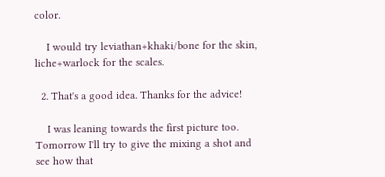color.

    I would try leviathan+khaki/bone for the skin, liche+warlock for the scales.

  2. That's a good idea. Thanks for the advice!

    I was leaning towards the first picture too. Tomorrow I'll try to give the mixing a shot and see how that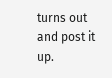turns out and post it up.